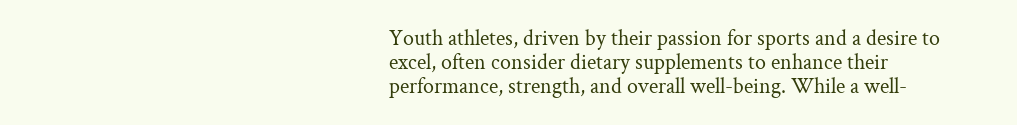Youth athletes, driven by their passion for sports and a desire to excel, often consider dietary supplements to enhance their performance, strength, and overall well-being. While a well-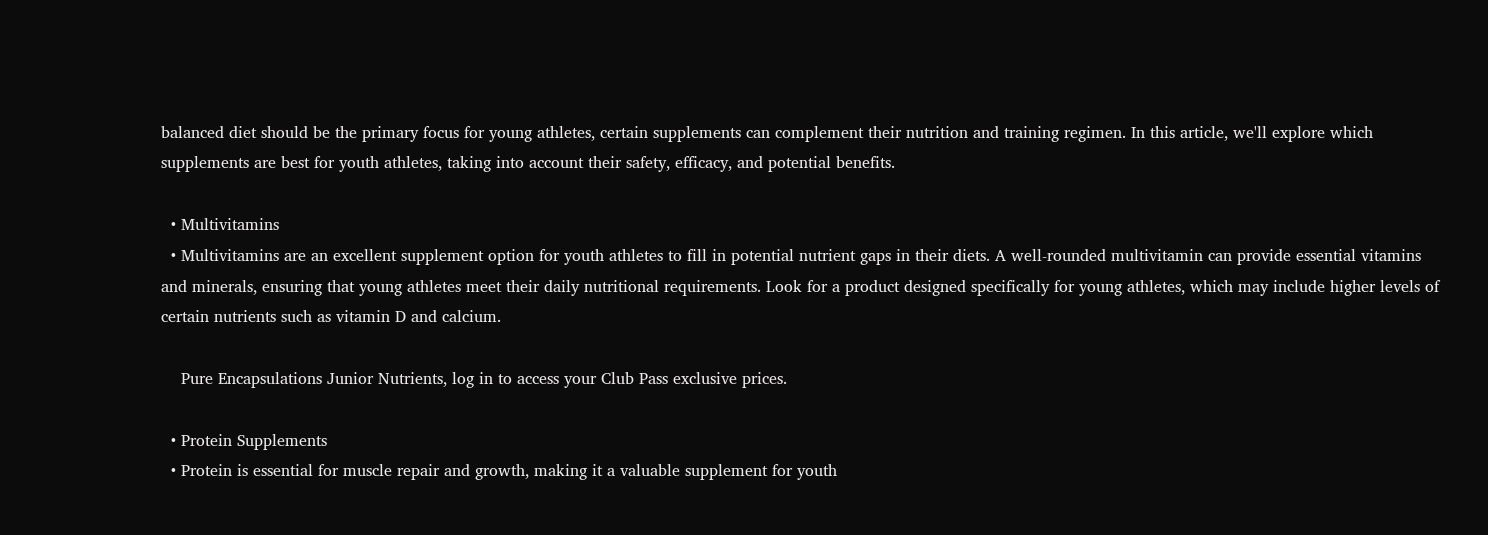balanced diet should be the primary focus for young athletes, certain supplements can complement their nutrition and training regimen. In this article, we'll explore which supplements are best for youth athletes, taking into account their safety, efficacy, and potential benefits.

  • Multivitamins
  • Multivitamins are an excellent supplement option for youth athletes to fill in potential nutrient gaps in their diets. A well-rounded multivitamin can provide essential vitamins and minerals, ensuring that young athletes meet their daily nutritional requirements. Look for a product designed specifically for young athletes, which may include higher levels of certain nutrients such as vitamin D and calcium.

    Pure Encapsulations Junior Nutrients, log in to access your Club Pass exclusive prices.

  • Protein Supplements
  • Protein is essential for muscle repair and growth, making it a valuable supplement for youth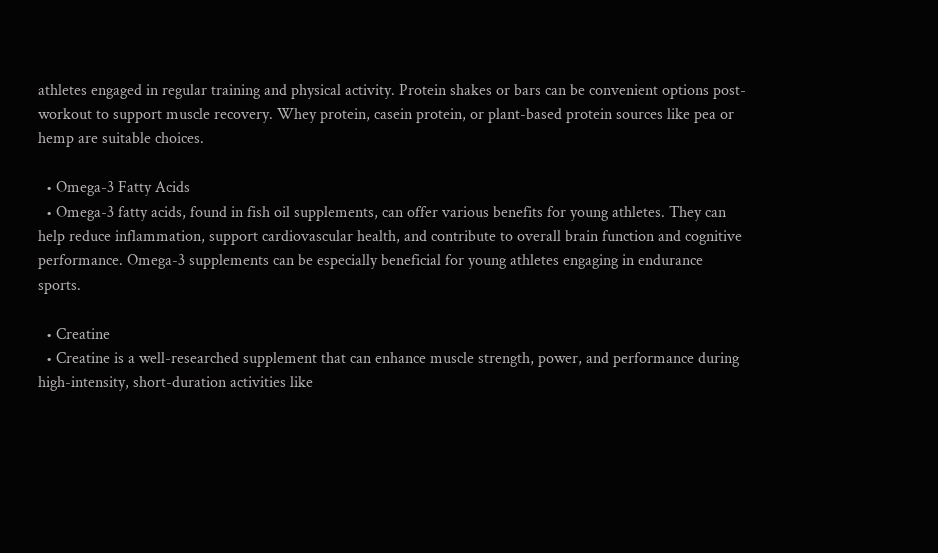athletes engaged in regular training and physical activity. Protein shakes or bars can be convenient options post-workout to support muscle recovery. Whey protein, casein protein, or plant-based protein sources like pea or hemp are suitable choices.

  • Omega-3 Fatty Acids
  • Omega-3 fatty acids, found in fish oil supplements, can offer various benefits for young athletes. They can help reduce inflammation, support cardiovascular health, and contribute to overall brain function and cognitive performance. Omega-3 supplements can be especially beneficial for young athletes engaging in endurance sports.

  • Creatine
  • Creatine is a well-researched supplement that can enhance muscle strength, power, and performance during high-intensity, short-duration activities like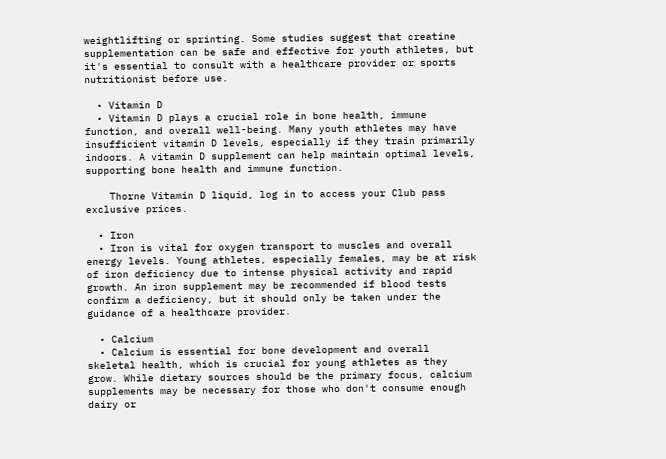weightlifting or sprinting. Some studies suggest that creatine supplementation can be safe and effective for youth athletes, but it's essential to consult with a healthcare provider or sports nutritionist before use.

  • Vitamin D
  • Vitamin D plays a crucial role in bone health, immune function, and overall well-being. Many youth athletes may have insufficient vitamin D levels, especially if they train primarily indoors. A vitamin D supplement can help maintain optimal levels, supporting bone health and immune function.

    Thorne Vitamin D liquid, log in to access your Club pass exclusive prices.

  • Iron
  • Iron is vital for oxygen transport to muscles and overall energy levels. Young athletes, especially females, may be at risk of iron deficiency due to intense physical activity and rapid growth. An iron supplement may be recommended if blood tests confirm a deficiency, but it should only be taken under the guidance of a healthcare provider.

  • Calcium
  • Calcium is essential for bone development and overall skeletal health, which is crucial for young athletes as they grow. While dietary sources should be the primary focus, calcium supplements may be necessary for those who don't consume enough dairy or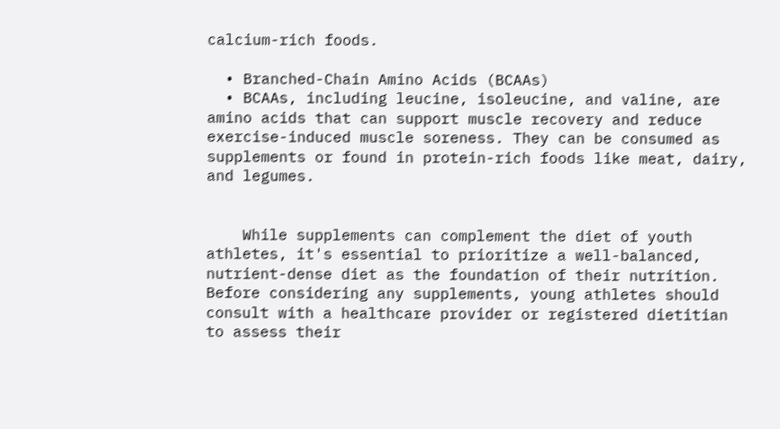calcium-rich foods.

  • Branched-Chain Amino Acids (BCAAs)
  • BCAAs, including leucine, isoleucine, and valine, are amino acids that can support muscle recovery and reduce exercise-induced muscle soreness. They can be consumed as supplements or found in protein-rich foods like meat, dairy, and legumes.


    While supplements can complement the diet of youth athletes, it's essential to prioritize a well-balanced, nutrient-dense diet as the foundation of their nutrition. Before considering any supplements, young athletes should consult with a healthcare provider or registered dietitian to assess their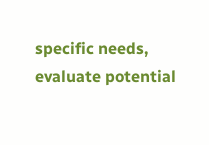specific needs, evaluate potential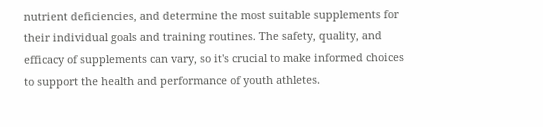nutrient deficiencies, and determine the most suitable supplements for their individual goals and training routines. The safety, quality, and efficacy of supplements can vary, so it's crucial to make informed choices to support the health and performance of youth athletes.